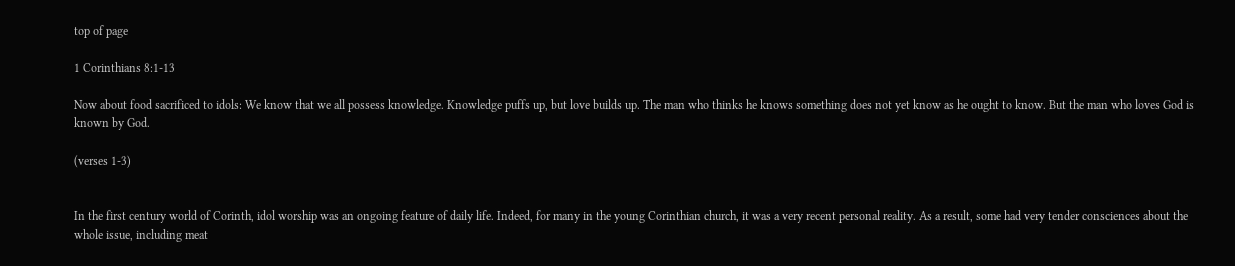top of page

1 Corinthians 8:1-13

Now about food sacrificed to idols: We know that we all possess knowledge. Knowledge puffs up, but love builds up. The man who thinks he knows something does not yet know as he ought to know. But the man who loves God is known by God.

(verses 1-3)


In the first century world of Corinth, idol worship was an ongoing feature of daily life. Indeed, for many in the young Corinthian church, it was a very recent personal reality. As a result, some had very tender consciences about the whole issue, including meat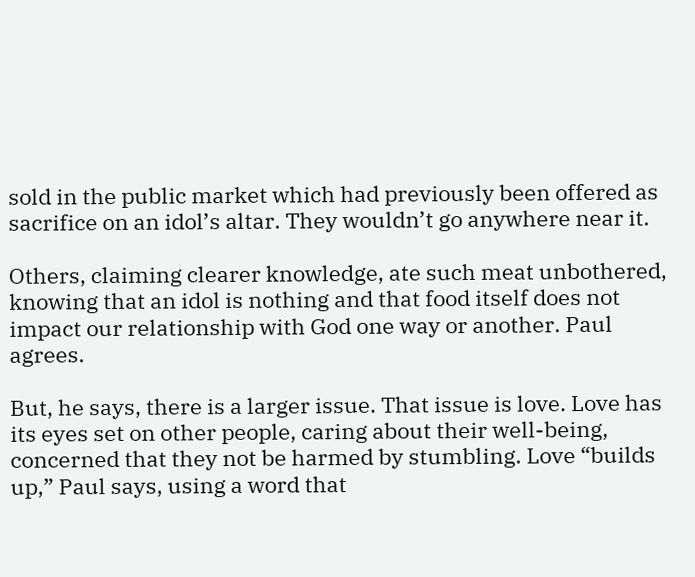sold in the public market which had previously been offered as sacrifice on an idol’s altar. They wouldn’t go anywhere near it.

Others, claiming clearer knowledge, ate such meat unbothered, knowing that an idol is nothing and that food itself does not impact our relationship with God one way or another. Paul agrees.

But, he says, there is a larger issue. That issue is love. Love has its eyes set on other people, caring about their well-being, concerned that they not be harmed by stumbling. Love “builds up,” Paul says, using a word that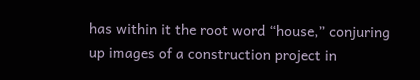has within it the root word “house,” conjuring up images of a construction project in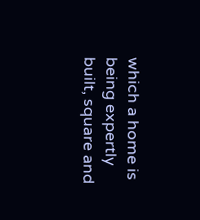which a home is being expertly built, square and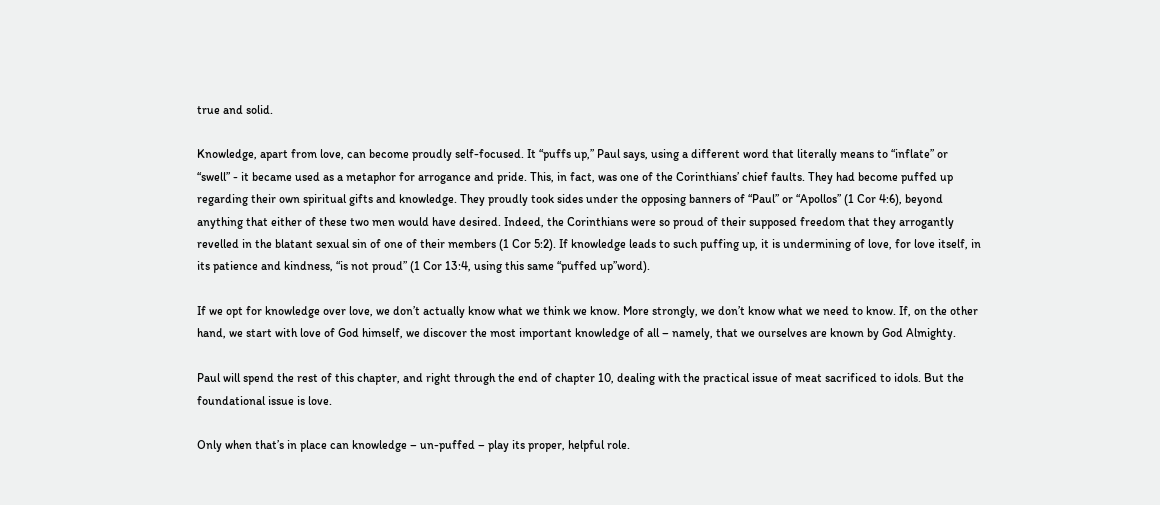true and solid.

Knowledge, apart from love, can become proudly self-focused. It “puffs up,” Paul says, using a different word that literally means to “inflate” or “swell” - it became used as a metaphor for arrogance and pride. This, in fact, was one of the Corinthians’ chief faults. They had become puffed up regarding their own spiritual gifts and knowledge. They proudly took sides under the opposing banners of “Paul” or “Apollos” (1 Cor 4:6), beyond anything that either of these two men would have desired. Indeed, the Corinthians were so proud of their supposed freedom that they arrogantly revelled in the blatant sexual sin of one of their members (1 Cor 5:2). If knowledge leads to such puffing up, it is undermining of love, for love itself, in its patience and kindness, “is not proud” (1 Cor 13:4, using this same “puffed up”word).

If we opt for knowledge over love, we don’t actually know what we think we know. More strongly, we don’t know what we need to know. If, on the other hand, we start with love of God himself, we discover the most important knowledge of all – namely, that we ourselves are known by God Almighty.

Paul will spend the rest of this chapter, and right through the end of chapter 10, dealing with the practical issue of meat sacrificed to idols. But the foundational issue is love.

Only when that’s in place can knowledge – un-puffed – play its proper, helpful role.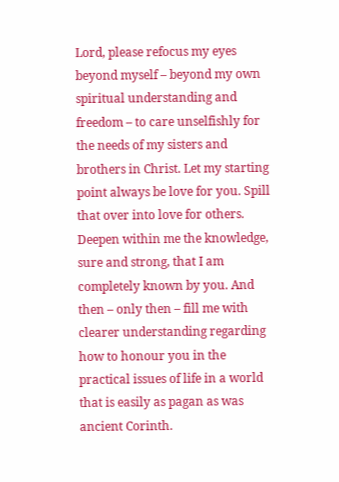Lord, please refocus my eyes beyond myself – beyond my own spiritual understanding and freedom – to care unselfishly for the needs of my sisters and brothers in Christ. Let my starting point always be love for you. Spill that over into love for others. Deepen within me the knowledge, sure and strong, that I am completely known by you. And then – only then – fill me with clearer understanding regarding how to honour you in the practical issues of life in a world that is easily as pagan as was ancient Corinth.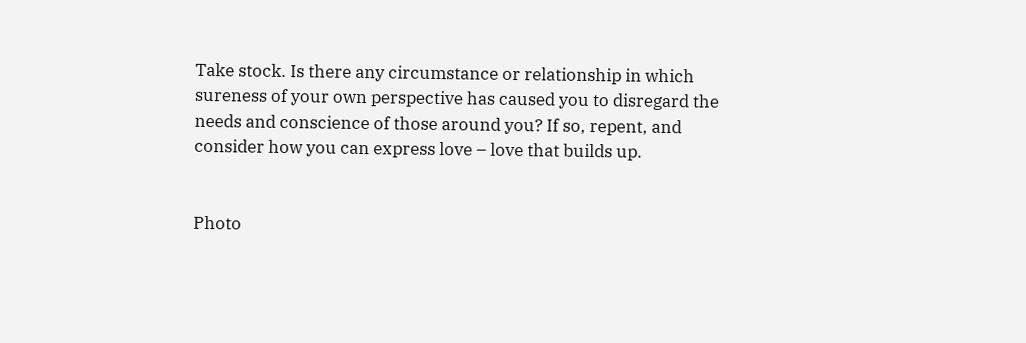Take stock. Is there any circumstance or relationship in which sureness of your own perspective has caused you to disregard the needs and conscience of those around you? If so, repent, and consider how you can express love – love that builds up.


Photo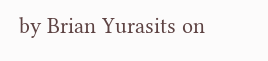by Brian Yurasits on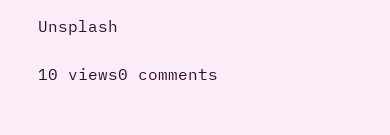Unsplash

10 views0 comments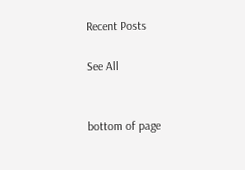Recent Posts

See All


bottom of page